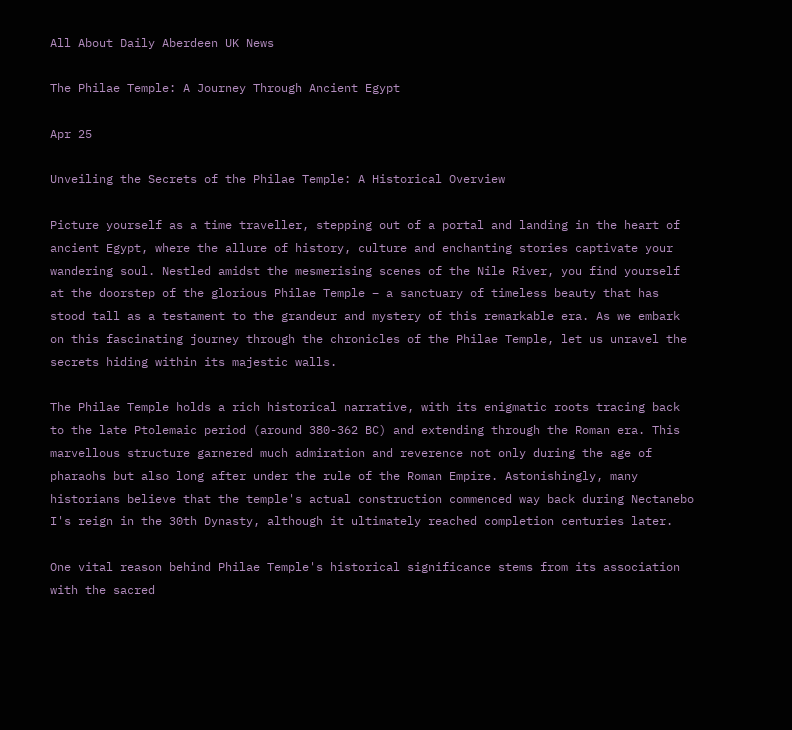All About Daily Aberdeen UK News

The Philae Temple: A Journey Through Ancient Egypt

Apr 25

Unveiling the Secrets of the Philae Temple: A Historical Overview

Picture yourself as a time traveller, stepping out of a portal and landing in the heart of ancient Egypt, where the allure of history, culture and enchanting stories captivate your wandering soul. Nestled amidst the mesmerising scenes of the Nile River, you find yourself at the doorstep of the glorious Philae Temple – a sanctuary of timeless beauty that has stood tall as a testament to the grandeur and mystery of this remarkable era. As we embark on this fascinating journey through the chronicles of the Philae Temple, let us unravel the secrets hiding within its majestic walls.

The Philae Temple holds a rich historical narrative, with its enigmatic roots tracing back to the late Ptolemaic period (around 380-362 BC) and extending through the Roman era. This marvellous structure garnered much admiration and reverence not only during the age of pharaohs but also long after under the rule of the Roman Empire. Astonishingly, many historians believe that the temple's actual construction commenced way back during Nectanebo I's reign in the 30th Dynasty, although it ultimately reached completion centuries later.

One vital reason behind Philae Temple's historical significance stems from its association with the sacred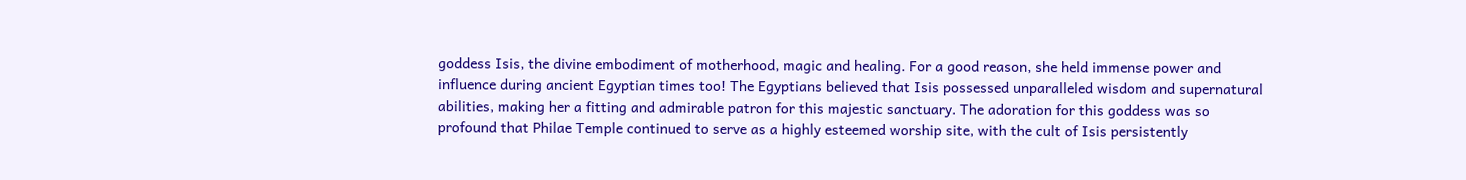goddess Isis, the divine embodiment of motherhood, magic and healing. For a good reason, she held immense power and influence during ancient Egyptian times too! The Egyptians believed that Isis possessed unparalleled wisdom and supernatural abilities, making her a fitting and admirable patron for this majestic sanctuary. The adoration for this goddess was so profound that Philae Temple continued to serve as a highly esteemed worship site, with the cult of Isis persistently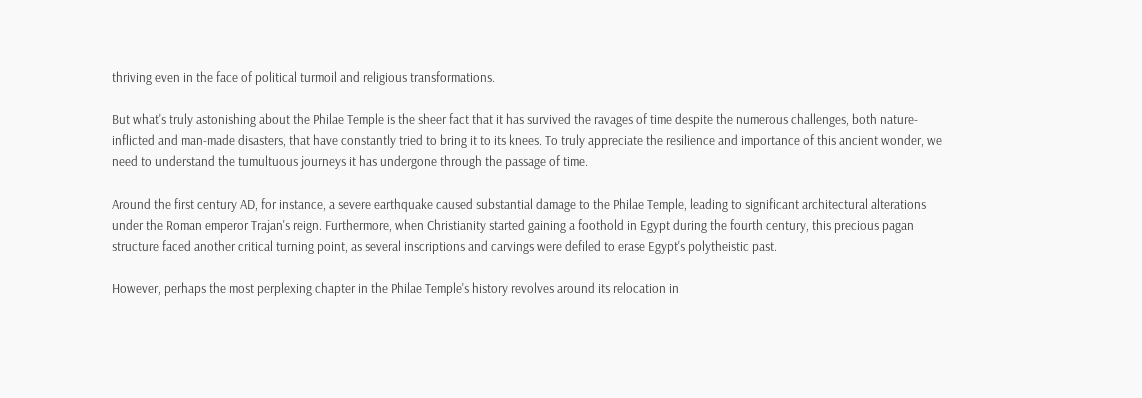thriving even in the face of political turmoil and religious transformations.

But what's truly astonishing about the Philae Temple is the sheer fact that it has survived the ravages of time despite the numerous challenges, both nature-inflicted and man-made disasters, that have constantly tried to bring it to its knees. To truly appreciate the resilience and importance of this ancient wonder, we need to understand the tumultuous journeys it has undergone through the passage of time.

Around the first century AD, for instance, a severe earthquake caused substantial damage to the Philae Temple, leading to significant architectural alterations under the Roman emperor Trajan's reign. Furthermore, when Christianity started gaining a foothold in Egypt during the fourth century, this precious pagan structure faced another critical turning point, as several inscriptions and carvings were defiled to erase Egypt's polytheistic past.

However, perhaps the most perplexing chapter in the Philae Temple's history revolves around its relocation in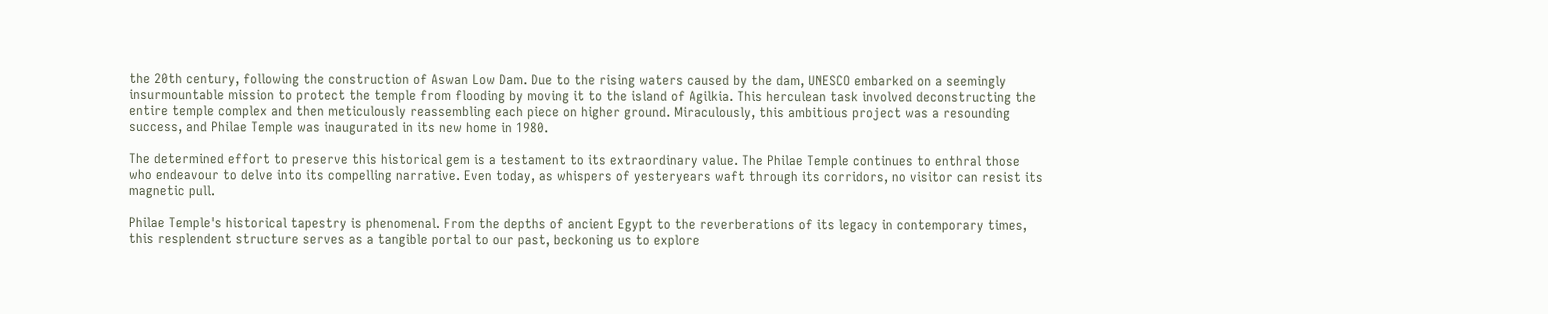the 20th century, following the construction of Aswan Low Dam. Due to the rising waters caused by the dam, UNESCO embarked on a seemingly insurmountable mission to protect the temple from flooding by moving it to the island of Agilkia. This herculean task involved deconstructing the entire temple complex and then meticulously reassembling each piece on higher ground. Miraculously, this ambitious project was a resounding success, and Philae Temple was inaugurated in its new home in 1980.

The determined effort to preserve this historical gem is a testament to its extraordinary value. The Philae Temple continues to enthral those who endeavour to delve into its compelling narrative. Even today, as whispers of yesteryears waft through its corridors, no visitor can resist its magnetic pull.

Philae Temple's historical tapestry is phenomenal. From the depths of ancient Egypt to the reverberations of its legacy in contemporary times, this resplendent structure serves as a tangible portal to our past, beckoning us to explore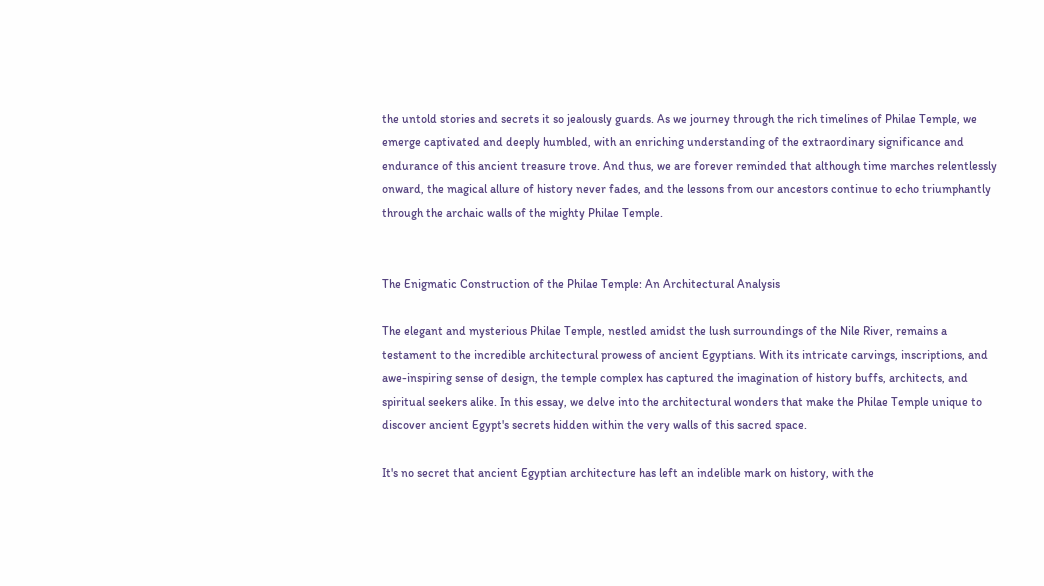the untold stories and secrets it so jealously guards. As we journey through the rich timelines of Philae Temple, we emerge captivated and deeply humbled, with an enriching understanding of the extraordinary significance and endurance of this ancient treasure trove. And thus, we are forever reminded that although time marches relentlessly onward, the magical allure of history never fades, and the lessons from our ancestors continue to echo triumphantly through the archaic walls of the mighty Philae Temple.


The Enigmatic Construction of the Philae Temple: An Architectural Analysis

The elegant and mysterious Philae Temple, nestled amidst the lush surroundings of the Nile River, remains a testament to the incredible architectural prowess of ancient Egyptians. With its intricate carvings, inscriptions, and awe-inspiring sense of design, the temple complex has captured the imagination of history buffs, architects, and spiritual seekers alike. In this essay, we delve into the architectural wonders that make the Philae Temple unique to discover ancient Egypt's secrets hidden within the very walls of this sacred space.

It's no secret that ancient Egyptian architecture has left an indelible mark on history, with the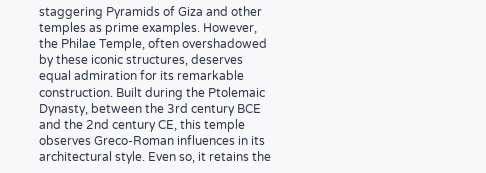staggering Pyramids of Giza and other temples as prime examples. However, the Philae Temple, often overshadowed by these iconic structures, deserves equal admiration for its remarkable construction. Built during the Ptolemaic Dynasty, between the 3rd century BCE and the 2nd century CE, this temple observes Greco-Roman influences in its architectural style. Even so, it retains the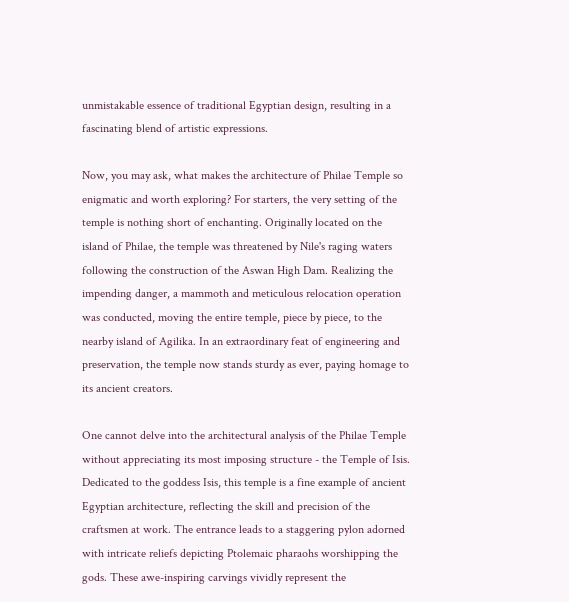unmistakable essence of traditional Egyptian design, resulting in a fascinating blend of artistic expressions.

Now, you may ask, what makes the architecture of Philae Temple so enigmatic and worth exploring? For starters, the very setting of the temple is nothing short of enchanting. Originally located on the island of Philae, the temple was threatened by Nile's raging waters following the construction of the Aswan High Dam. Realizing the impending danger, a mammoth and meticulous relocation operation was conducted, moving the entire temple, piece by piece, to the nearby island of Agilika. In an extraordinary feat of engineering and preservation, the temple now stands sturdy as ever, paying homage to its ancient creators.

One cannot delve into the architectural analysis of the Philae Temple without appreciating its most imposing structure - the Temple of Isis. Dedicated to the goddess Isis, this temple is a fine example of ancient Egyptian architecture, reflecting the skill and precision of the craftsmen at work. The entrance leads to a staggering pylon adorned with intricate reliefs depicting Ptolemaic pharaohs worshipping the gods. These awe-inspiring carvings vividly represent the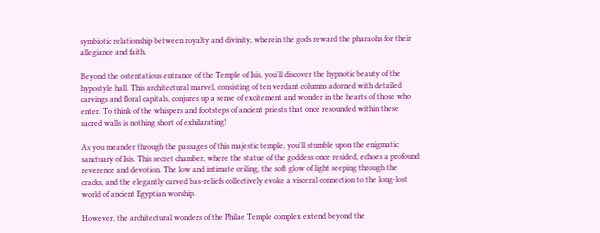symbiotic relationship between royalty and divinity, wherein the gods reward the pharaohs for their allegiance and faith.

Beyond the ostentatious entrance of the Temple of Isis, you'll discover the hypnotic beauty of the hypostyle hall. This architectural marvel, consisting of ten verdant columns adorned with detailed carvings and floral capitals, conjures up a sense of excitement and wonder in the hearts of those who enter. To think of the whispers and footsteps of ancient priests that once resounded within these sacred walls is nothing short of exhilarating!

As you meander through the passages of this majestic temple, you'll stumble upon the enigmatic sanctuary of Isis. This secret chamber, where the statue of the goddess once resided, echoes a profound reverence and devotion. The low and intimate ceiling, the soft glow of light seeping through the cracks, and the elegantly carved bas-reliefs collectively evoke a visceral connection to the long-lost world of ancient Egyptian worship.

However, the architectural wonders of the Philae Temple complex extend beyond the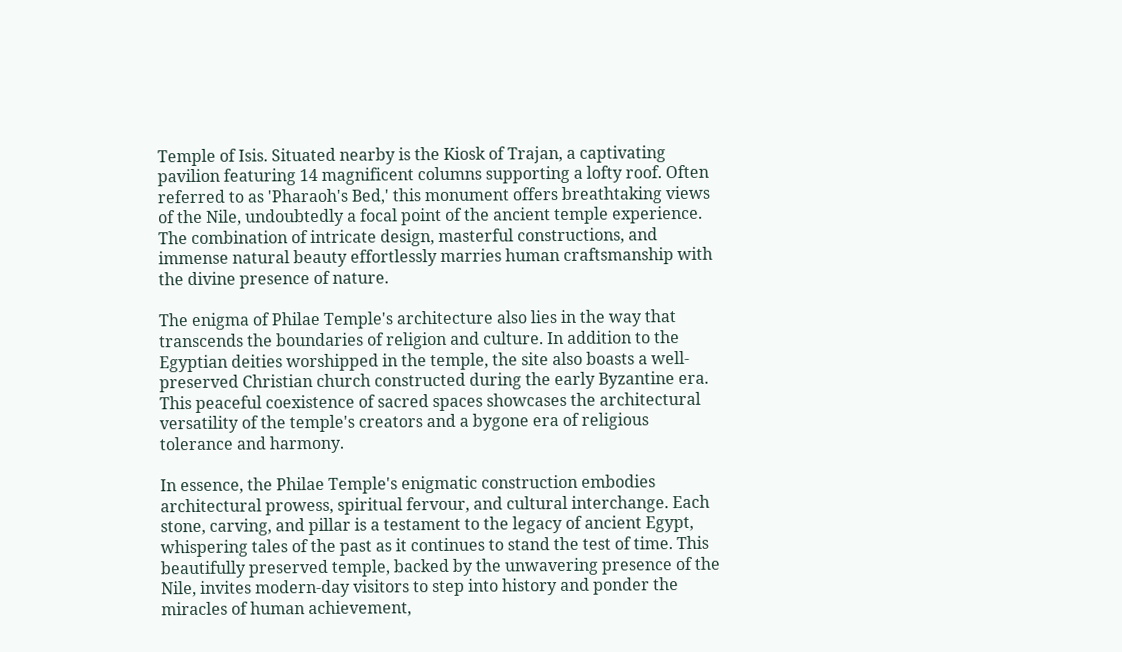Temple of Isis. Situated nearby is the Kiosk of Trajan, a captivating pavilion featuring 14 magnificent columns supporting a lofty roof. Often referred to as 'Pharaoh's Bed,' this monument offers breathtaking views of the Nile, undoubtedly a focal point of the ancient temple experience. The combination of intricate design, masterful constructions, and immense natural beauty effortlessly marries human craftsmanship with the divine presence of nature.

The enigma of Philae Temple's architecture also lies in the way that transcends the boundaries of religion and culture. In addition to the Egyptian deities worshipped in the temple, the site also boasts a well-preserved Christian church constructed during the early Byzantine era. This peaceful coexistence of sacred spaces showcases the architectural versatility of the temple's creators and a bygone era of religious tolerance and harmony.

In essence, the Philae Temple's enigmatic construction embodies architectural prowess, spiritual fervour, and cultural interchange. Each stone, carving, and pillar is a testament to the legacy of ancient Egypt, whispering tales of the past as it continues to stand the test of time. This beautifully preserved temple, backed by the unwavering presence of the Nile, invites modern-day visitors to step into history and ponder the miracles of human achievement,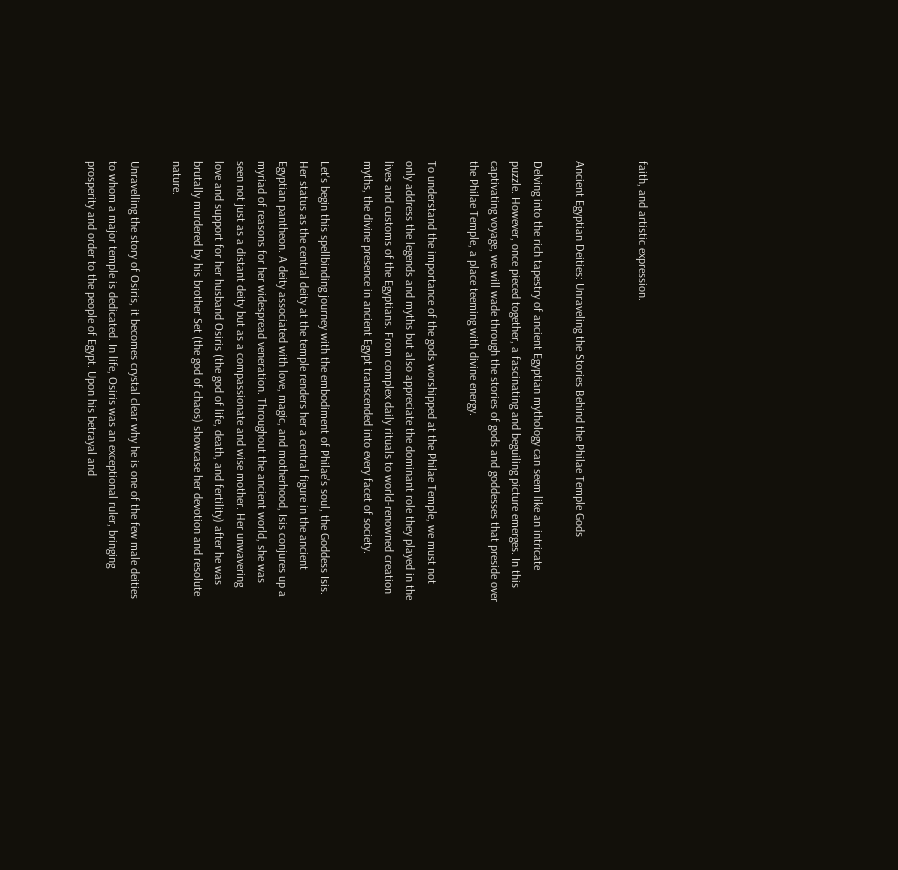faith, and artistic expression.


Ancient Egyptian Deities: Unraveling the Stories Behind the Philae Temple Gods

Delving into the rich tapestry of ancient Egyptian mythology can seem like an intricate puzzle. However, once pieced together, a fascinating and beguiling picture emerges. In this captivating voyage, we will wade through the stories of gods and goddesses that preside over the Philae Temple, a place teeming with divine energy.

To understand the importance of the gods worshipped at the Philae Temple, we must not only address the legends and myths but also appreciate the dominant role they played in the lives and customs of the Egyptians. From complex daily rituals to world-renowned creation myths, the divine presence in ancient Egypt transcended into every facet of society.

Let's begin this spellbinding journey with the embodiment of Philae's soul, the Goddess Isis. Her status as the central deity at the temple renders her a central figure in the ancient Egyptian pantheon. A deity associated with love, magic, and motherhood, Isis conjures up a myriad of reasons for her widespread veneration. Throughout the ancient world, she was seen not just as a distant deity but as a compassionate and wise mother. Her unwavering love and support for her husband Osiris (the god of life, death, and fertility) after he was brutally murdered by his brother Set (the god of chaos) showcase her devotion and resolute nature.

Unravelling the story of Osiris, it becomes crystal clear why he is one of the few male deities to whom a major temple is dedicated. In life, Osiris was an exceptional ruler, bringing prosperity and order to the people of Egypt. Upon his betrayal and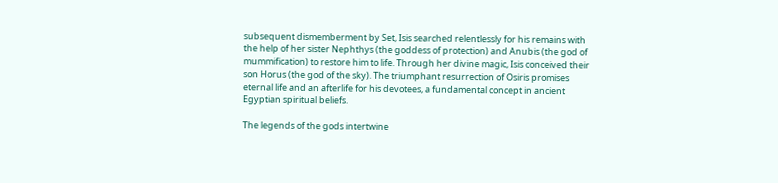subsequent dismemberment by Set, Isis searched relentlessly for his remains with the help of her sister Nephthys (the goddess of protection) and Anubis (the god of mummification) to restore him to life. Through her divine magic, Isis conceived their son Horus (the god of the sky). The triumphant resurrection of Osiris promises eternal life and an afterlife for his devotees, a fundamental concept in ancient Egyptian spiritual beliefs.

The legends of the gods intertwine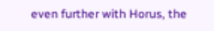even further with Horus, the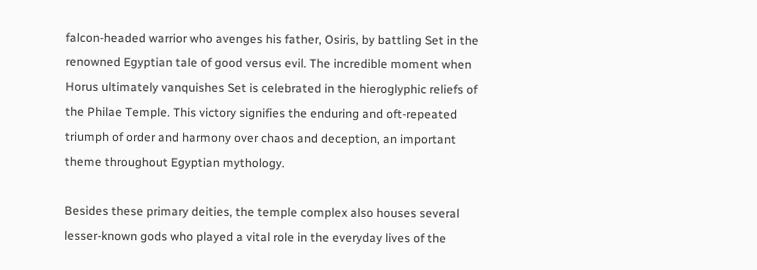falcon-headed warrior who avenges his father, Osiris, by battling Set in the renowned Egyptian tale of good versus evil. The incredible moment when Horus ultimately vanquishes Set is celebrated in the hieroglyphic reliefs of the Philae Temple. This victory signifies the enduring and oft-repeated triumph of order and harmony over chaos and deception, an important theme throughout Egyptian mythology.

Besides these primary deities, the temple complex also houses several lesser-known gods who played a vital role in the everyday lives of the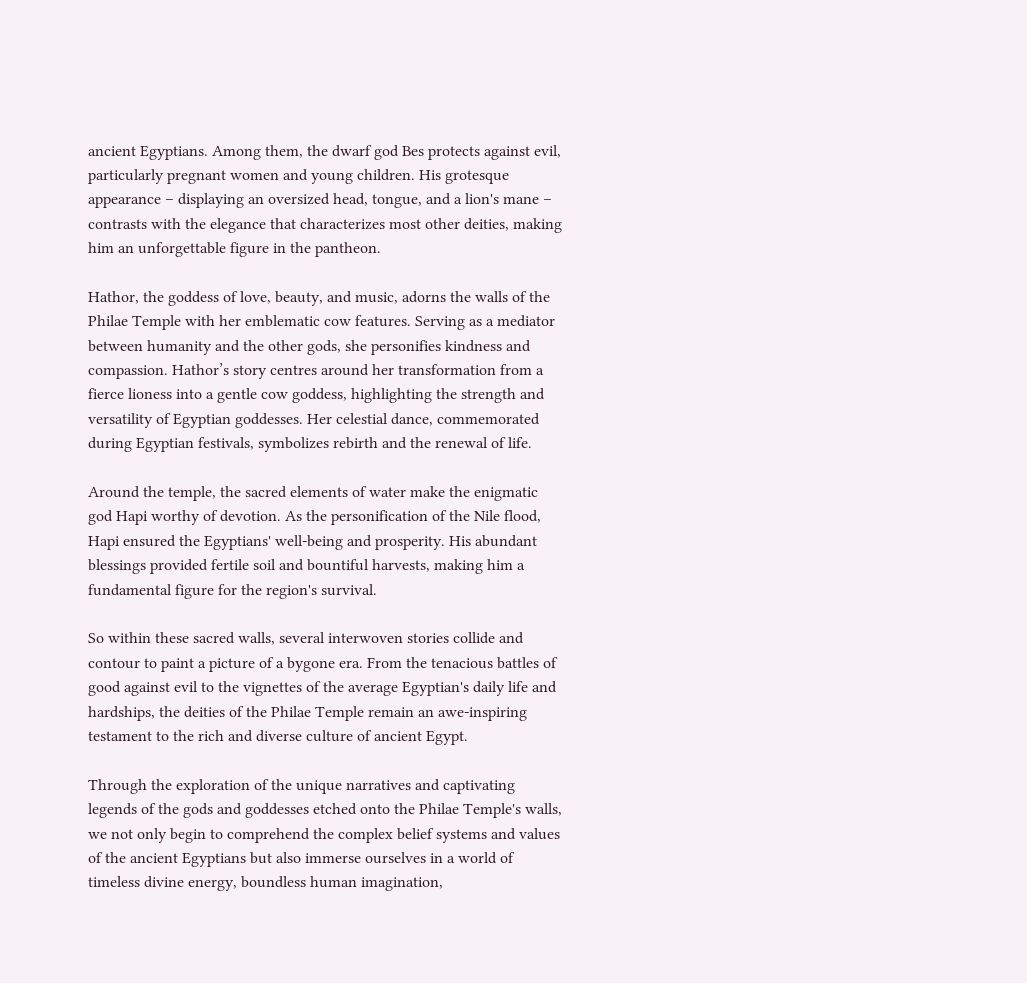ancient Egyptians. Among them, the dwarf god Bes protects against evil, particularly pregnant women and young children. His grotesque appearance – displaying an oversized head, tongue, and a lion's mane – contrasts with the elegance that characterizes most other deities, making him an unforgettable figure in the pantheon.

Hathor, the goddess of love, beauty, and music, adorns the walls of the Philae Temple with her emblematic cow features. Serving as a mediator between humanity and the other gods, she personifies kindness and compassion. Hathor’s story centres around her transformation from a fierce lioness into a gentle cow goddess, highlighting the strength and versatility of Egyptian goddesses. Her celestial dance, commemorated during Egyptian festivals, symbolizes rebirth and the renewal of life.

Around the temple, the sacred elements of water make the enigmatic god Hapi worthy of devotion. As the personification of the Nile flood, Hapi ensured the Egyptians' well-being and prosperity. His abundant blessings provided fertile soil and bountiful harvests, making him a fundamental figure for the region's survival.

So within these sacred walls, several interwoven stories collide and contour to paint a picture of a bygone era. From the tenacious battles of good against evil to the vignettes of the average Egyptian's daily life and hardships, the deities of the Philae Temple remain an awe-inspiring testament to the rich and diverse culture of ancient Egypt.

Through the exploration of the unique narratives and captivating legends of the gods and goddesses etched onto the Philae Temple's walls, we not only begin to comprehend the complex belief systems and values of the ancient Egyptians but also immerse ourselves in a world of timeless divine energy, boundless human imagination,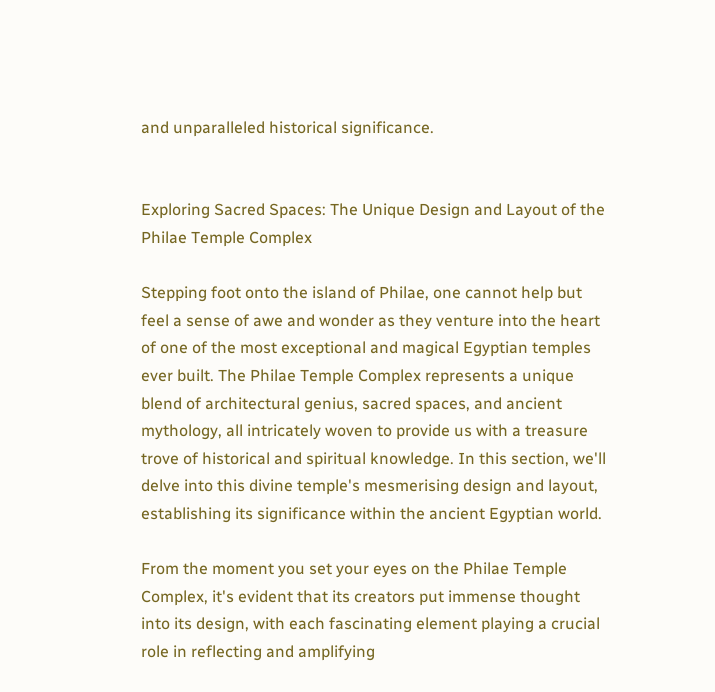and unparalleled historical significance.


Exploring Sacred Spaces: The Unique Design and Layout of the Philae Temple Complex

Stepping foot onto the island of Philae, one cannot help but feel a sense of awe and wonder as they venture into the heart of one of the most exceptional and magical Egyptian temples ever built. The Philae Temple Complex represents a unique blend of architectural genius, sacred spaces, and ancient mythology, all intricately woven to provide us with a treasure trove of historical and spiritual knowledge. In this section, we'll delve into this divine temple's mesmerising design and layout, establishing its significance within the ancient Egyptian world.

From the moment you set your eyes on the Philae Temple Complex, it's evident that its creators put immense thought into its design, with each fascinating element playing a crucial role in reflecting and amplifying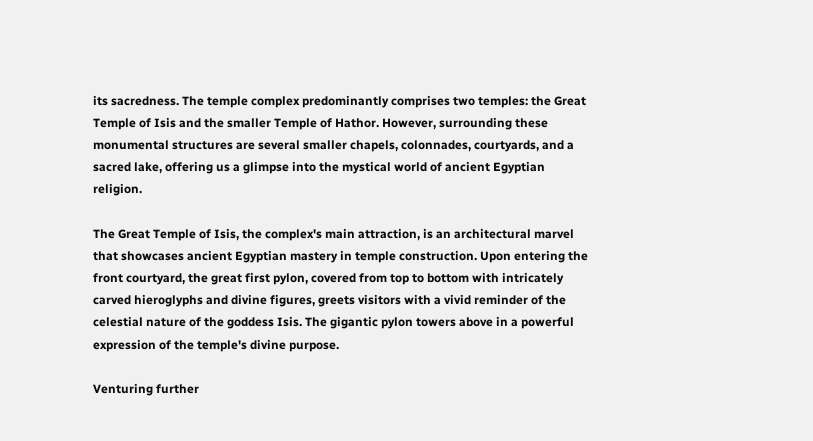its sacredness. The temple complex predominantly comprises two temples: the Great Temple of Isis and the smaller Temple of Hathor. However, surrounding these monumental structures are several smaller chapels, colonnades, courtyards, and a sacred lake, offering us a glimpse into the mystical world of ancient Egyptian religion.

The Great Temple of Isis, the complex's main attraction, is an architectural marvel that showcases ancient Egyptian mastery in temple construction. Upon entering the front courtyard, the great first pylon, covered from top to bottom with intricately carved hieroglyphs and divine figures, greets visitors with a vivid reminder of the celestial nature of the goddess Isis. The gigantic pylon towers above in a powerful expression of the temple's divine purpose.

Venturing further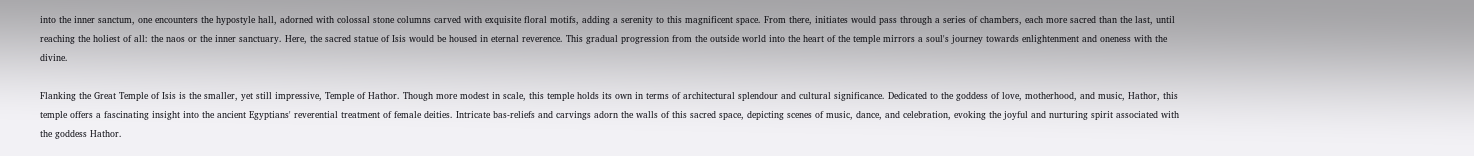into the inner sanctum, one encounters the hypostyle hall, adorned with colossal stone columns carved with exquisite floral motifs, adding a serenity to this magnificent space. From there, initiates would pass through a series of chambers, each more sacred than the last, until reaching the holiest of all: the naos or the inner sanctuary. Here, the sacred statue of Isis would be housed in eternal reverence. This gradual progression from the outside world into the heart of the temple mirrors a soul's journey towards enlightenment and oneness with the divine.

Flanking the Great Temple of Isis is the smaller, yet still impressive, Temple of Hathor. Though more modest in scale, this temple holds its own in terms of architectural splendour and cultural significance. Dedicated to the goddess of love, motherhood, and music, Hathor, this temple offers a fascinating insight into the ancient Egyptians' reverential treatment of female deities. Intricate bas-reliefs and carvings adorn the walls of this sacred space, depicting scenes of music, dance, and celebration, evoking the joyful and nurturing spirit associated with the goddess Hathor.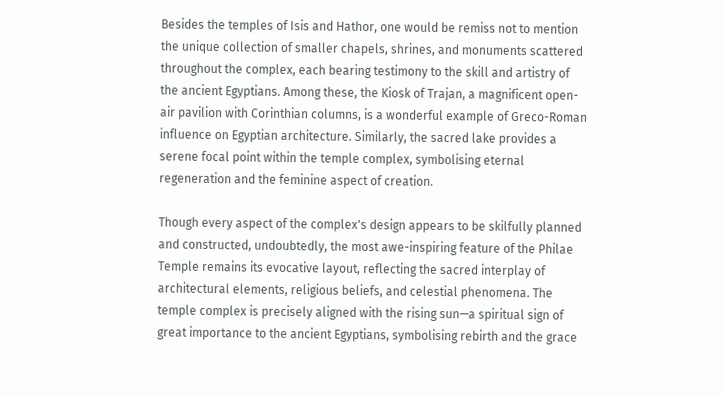Besides the temples of Isis and Hathor, one would be remiss not to mention the unique collection of smaller chapels, shrines, and monuments scattered throughout the complex, each bearing testimony to the skill and artistry of the ancient Egyptians. Among these, the Kiosk of Trajan, a magnificent open-air pavilion with Corinthian columns, is a wonderful example of Greco-Roman influence on Egyptian architecture. Similarly, the sacred lake provides a serene focal point within the temple complex, symbolising eternal regeneration and the feminine aspect of creation.

Though every aspect of the complex's design appears to be skilfully planned and constructed, undoubtedly, the most awe-inspiring feature of the Philae Temple remains its evocative layout, reflecting the sacred interplay of architectural elements, religious beliefs, and celestial phenomena. The temple complex is precisely aligned with the rising sun—a spiritual sign of great importance to the ancient Egyptians, symbolising rebirth and the grace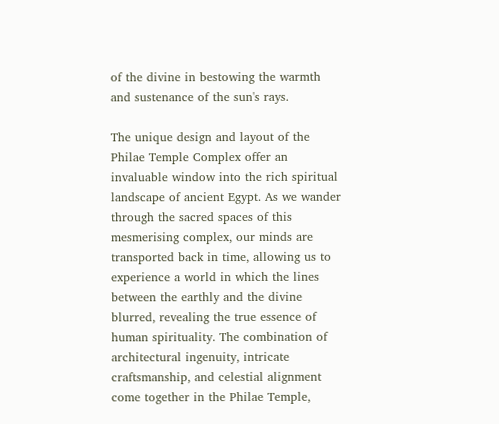of the divine in bestowing the warmth and sustenance of the sun's rays.

The unique design and layout of the Philae Temple Complex offer an invaluable window into the rich spiritual landscape of ancient Egypt. As we wander through the sacred spaces of this mesmerising complex, our minds are transported back in time, allowing us to experience a world in which the lines between the earthly and the divine blurred, revealing the true essence of human spirituality. The combination of architectural ingenuity, intricate craftsmanship, and celestial alignment come together in the Philae Temple,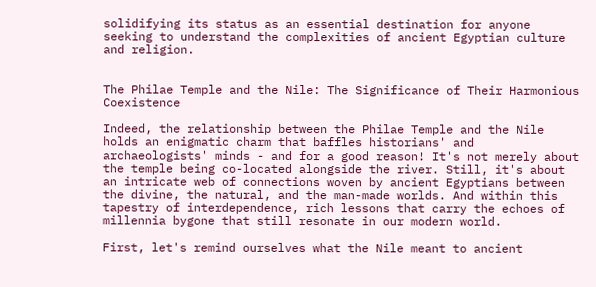solidifying its status as an essential destination for anyone seeking to understand the complexities of ancient Egyptian culture and religion.


The Philae Temple and the Nile: The Significance of Their Harmonious Coexistence

Indeed, the relationship between the Philae Temple and the Nile holds an enigmatic charm that baffles historians' and archaeologists' minds - and for a good reason! It's not merely about the temple being co-located alongside the river. Still, it's about an intricate web of connections woven by ancient Egyptians between the divine, the natural, and the man-made worlds. And within this tapestry of interdependence, rich lessons that carry the echoes of millennia bygone that still resonate in our modern world.

First, let's remind ourselves what the Nile meant to ancient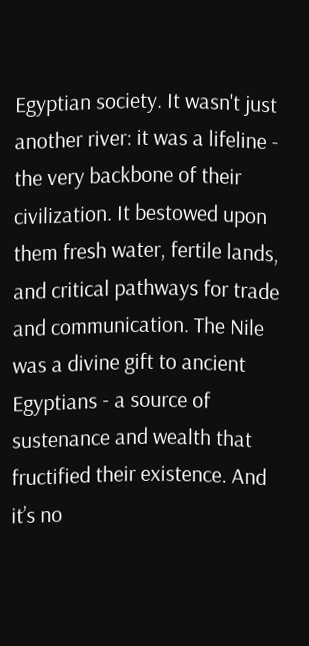Egyptian society. It wasn't just another river: it was a lifeline - the very backbone of their civilization. It bestowed upon them fresh water, fertile lands, and critical pathways for trade and communication. The Nile was a divine gift to ancient Egyptians - a source of sustenance and wealth that fructified their existence. And it’s no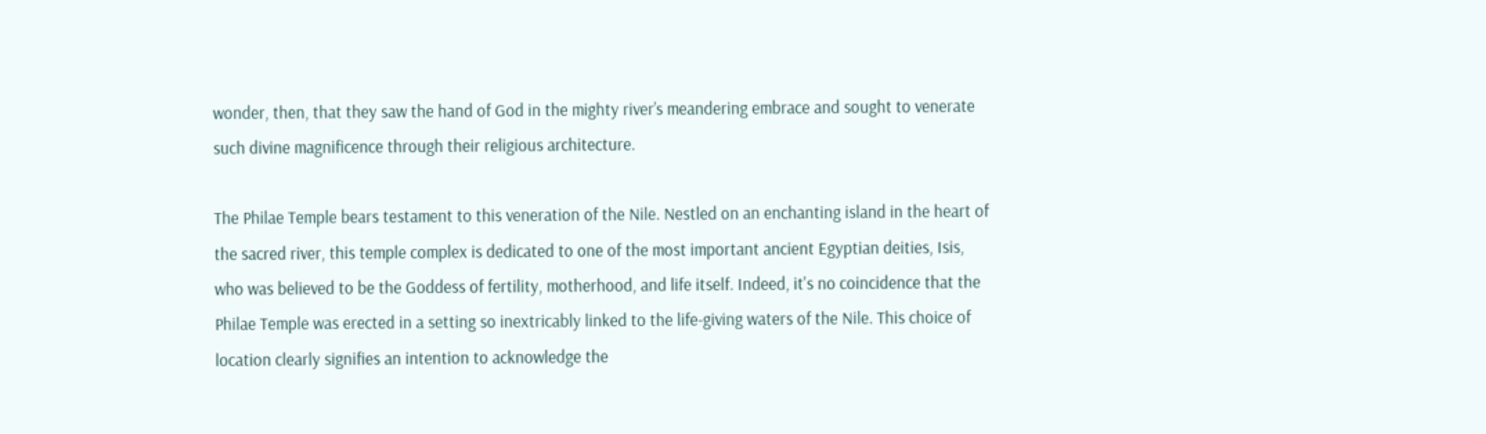wonder, then, that they saw the hand of God in the mighty river’s meandering embrace and sought to venerate such divine magnificence through their religious architecture.

The Philae Temple bears testament to this veneration of the Nile. Nestled on an enchanting island in the heart of the sacred river, this temple complex is dedicated to one of the most important ancient Egyptian deities, Isis, who was believed to be the Goddess of fertility, motherhood, and life itself. Indeed, it's no coincidence that the Philae Temple was erected in a setting so inextricably linked to the life-giving waters of the Nile. This choice of location clearly signifies an intention to acknowledge the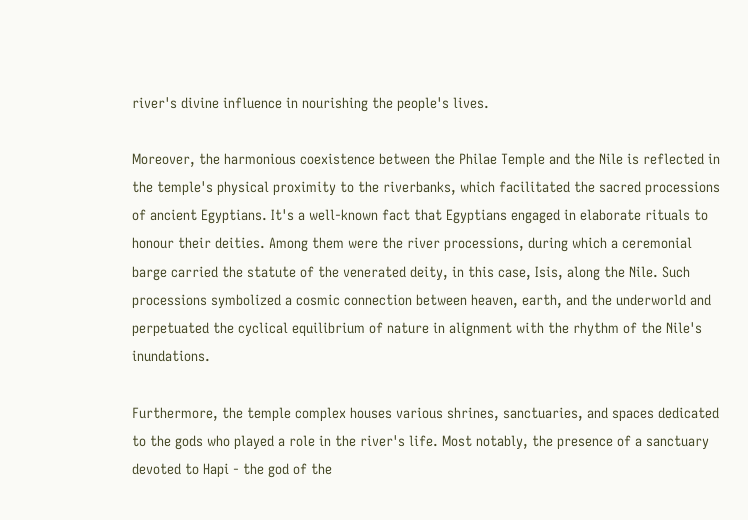river's divine influence in nourishing the people's lives.

Moreover, the harmonious coexistence between the Philae Temple and the Nile is reflected in the temple's physical proximity to the riverbanks, which facilitated the sacred processions of ancient Egyptians. It's a well-known fact that Egyptians engaged in elaborate rituals to honour their deities. Among them were the river processions, during which a ceremonial barge carried the statute of the venerated deity, in this case, Isis, along the Nile. Such processions symbolized a cosmic connection between heaven, earth, and the underworld and perpetuated the cyclical equilibrium of nature in alignment with the rhythm of the Nile's inundations.

Furthermore, the temple complex houses various shrines, sanctuaries, and spaces dedicated to the gods who played a role in the river's life. Most notably, the presence of a sanctuary devoted to Hapi - the god of the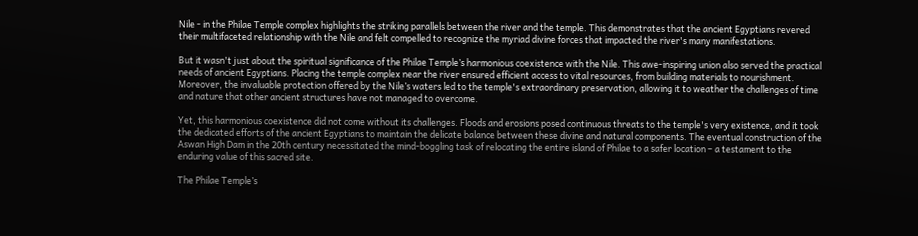Nile - in the Philae Temple complex highlights the striking parallels between the river and the temple. This demonstrates that the ancient Egyptians revered their multifaceted relationship with the Nile and felt compelled to recognize the myriad divine forces that impacted the river's many manifestations.

But it wasn't just about the spiritual significance of the Philae Temple’s harmonious coexistence with the Nile. This awe-inspiring union also served the practical needs of ancient Egyptians. Placing the temple complex near the river ensured efficient access to vital resources, from building materials to nourishment. Moreover, the invaluable protection offered by the Nile’s waters led to the temple's extraordinary preservation, allowing it to weather the challenges of time and nature that other ancient structures have not managed to overcome.

Yet, this harmonious coexistence did not come without its challenges. Floods and erosions posed continuous threats to the temple's very existence, and it took the dedicated efforts of the ancient Egyptians to maintain the delicate balance between these divine and natural components. The eventual construction of the Aswan High Dam in the 20th century necessitated the mind-boggling task of relocating the entire island of Philae to a safer location – a testament to the enduring value of this sacred site.

The Philae Temple’s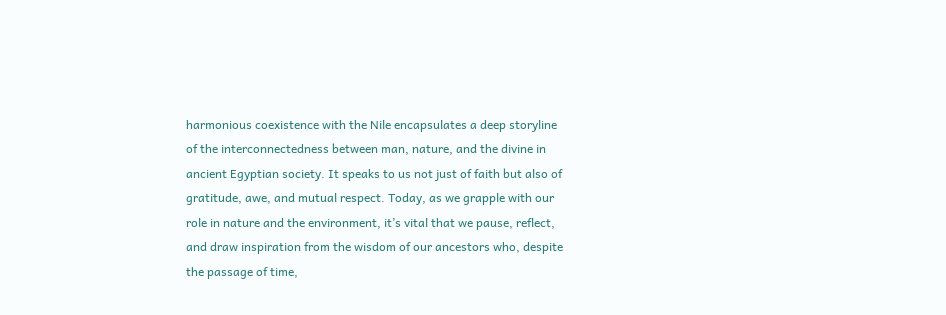harmonious coexistence with the Nile encapsulates a deep storyline of the interconnectedness between man, nature, and the divine in ancient Egyptian society. It speaks to us not just of faith but also of gratitude, awe, and mutual respect. Today, as we grapple with our role in nature and the environment, it’s vital that we pause, reflect, and draw inspiration from the wisdom of our ancestors who, despite the passage of time,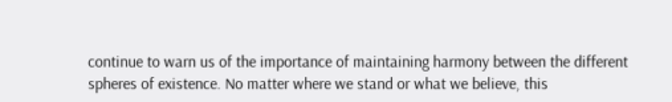continue to warn us of the importance of maintaining harmony between the different spheres of existence. No matter where we stand or what we believe, this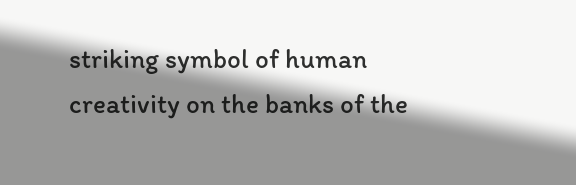striking symbol of human creativity on the banks of the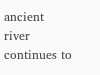ancient river continues to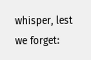whisper, lest we forget: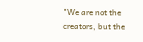"We are not the creators, but the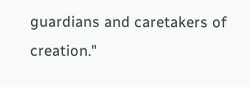guardians and caretakers of creation."